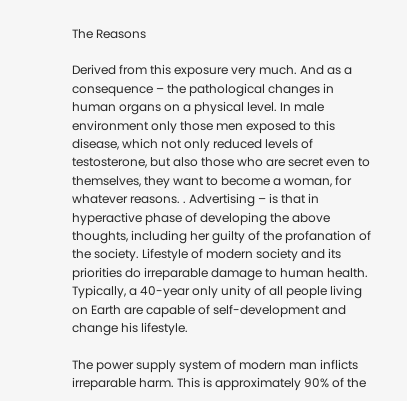The Reasons

Derived from this exposure very much. And as a consequence – the pathological changes in human organs on a physical level. In male environment only those men exposed to this disease, which not only reduced levels of testosterone, but also those who are secret even to themselves, they want to become a woman, for whatever reasons. . Advertising – is that in hyperactive phase of developing the above thoughts, including her guilty of the profanation of the society. Lifestyle of modern society and its priorities do irreparable damage to human health. Typically, a 40-year only unity of all people living on Earth are capable of self-development and change his lifestyle.

The power supply system of modern man inflicts irreparable harm. This is approximately 90% of the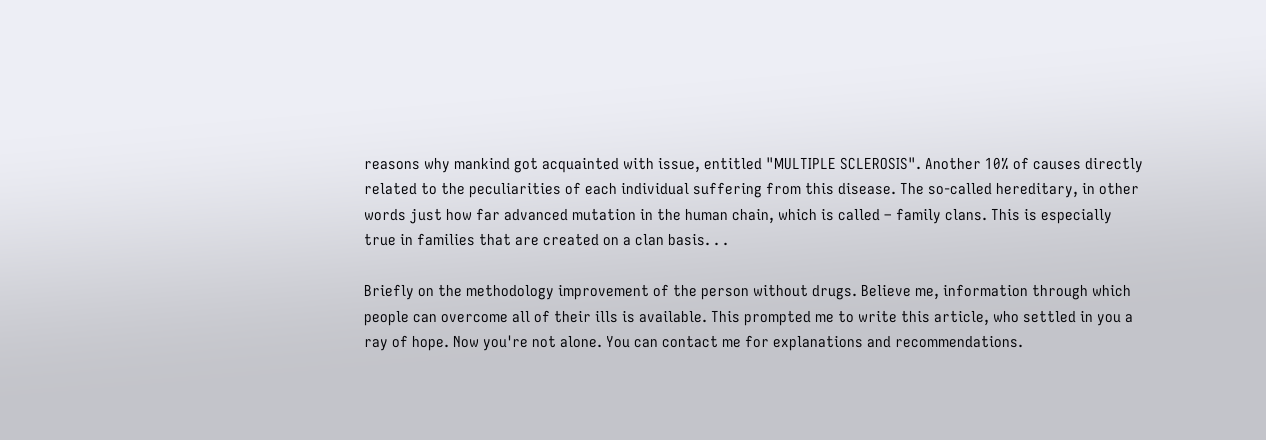reasons why mankind got acquainted with issue, entitled "MULTIPLE SCLEROSIS". Another 10% of causes directly related to the peculiarities of each individual suffering from this disease. The so-called hereditary, in other words just how far advanced mutation in the human chain, which is called – family clans. This is especially true in families that are created on a clan basis. . .

Briefly on the methodology improvement of the person without drugs. Believe me, information through which people can overcome all of their ills is available. This prompted me to write this article, who settled in you a ray of hope. Now you're not alone. You can contact me for explanations and recommendations.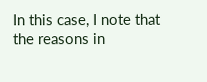In this case, I note that the reasons in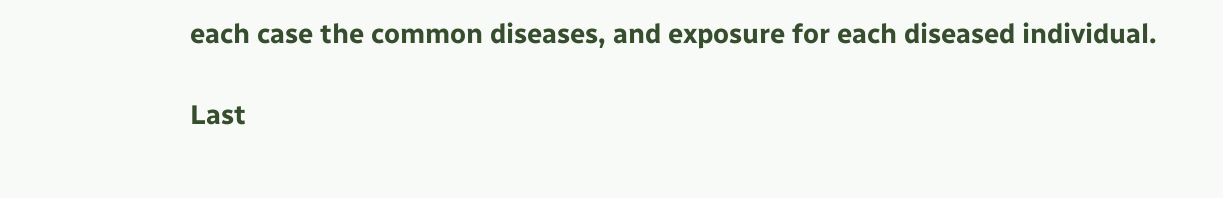each case the common diseases, and exposure for each diseased individual.

Last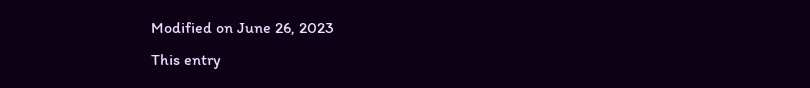Modified on June 26, 2023
This entry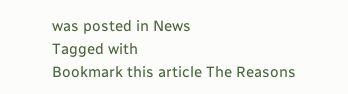was posted in News
Tagged with
Bookmark this article The Reasons